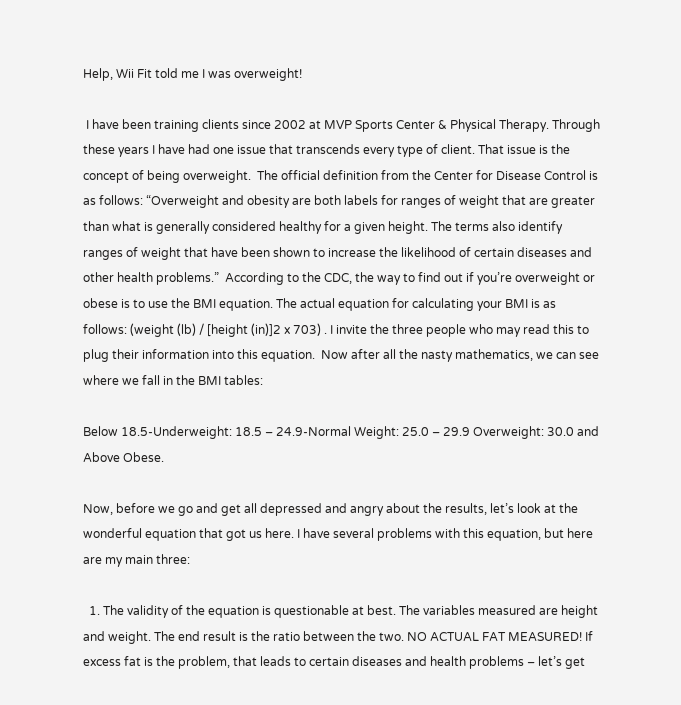Help, Wii Fit told me I was overweight!

 I have been training clients since 2002 at MVP Sports Center & Physical Therapy. Through these years I have had one issue that transcends every type of client. That issue is the concept of being overweight.  The official definition from the Center for Disease Control is as follows: “Overweight and obesity are both labels for ranges of weight that are greater than what is generally considered healthy for a given height. The terms also identify ranges of weight that have been shown to increase the likelihood of certain diseases and other health problems.”  According to the CDC, the way to find out if you’re overweight or obese is to use the BMI equation. The actual equation for calculating your BMI is as follows: (weight (lb) / [height (in)]2 x 703) . I invite the three people who may read this to plug their information into this equation.  Now after all the nasty mathematics, we can see where we fall in the BMI tables:

Below 18.5-Underweight: 18.5 – 24.9-Normal Weight: 25.0 – 29.9 Overweight: 30.0 and Above Obese.

Now, before we go and get all depressed and angry about the results, let’s look at the wonderful equation that got us here. I have several problems with this equation, but here are my main three:

  1. The validity of the equation is questionable at best. The variables measured are height and weight. The end result is the ratio between the two. NO ACTUAL FAT MEASURED! If excess fat is the problem, that leads to certain diseases and health problems – let’s get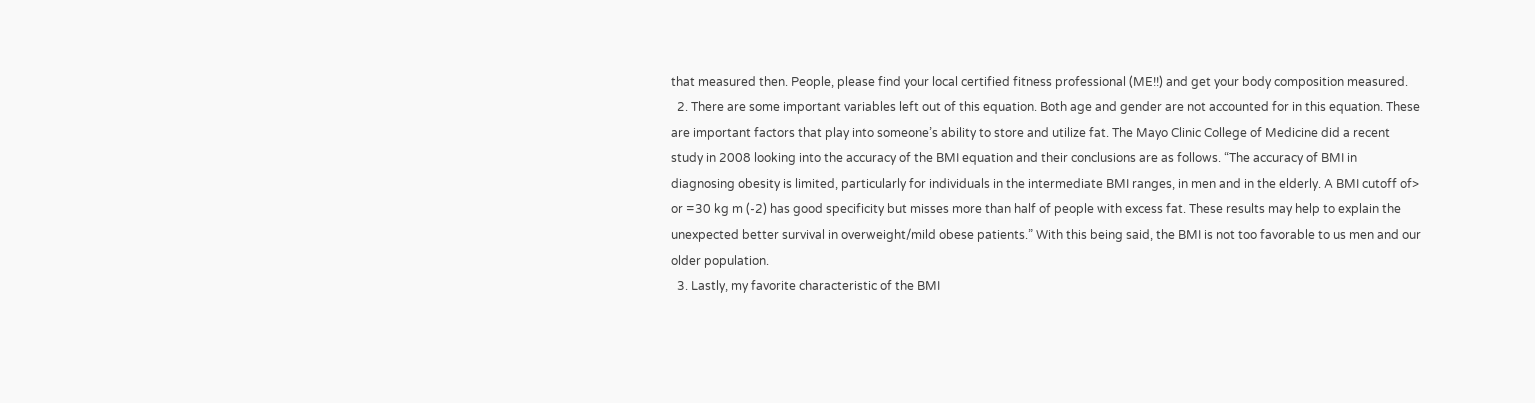that measured then. People, please find your local certified fitness professional (ME!!) and get your body composition measured.
  2. There are some important variables left out of this equation. Both age and gender are not accounted for in this equation. These are important factors that play into someone’s ability to store and utilize fat. The Mayo Clinic College of Medicine did a recent study in 2008 looking into the accuracy of the BMI equation and their conclusions are as follows. “The accuracy of BMI in diagnosing obesity is limited, particularly for individuals in the intermediate BMI ranges, in men and in the elderly. A BMI cutoff of> or =30 kg m (-2) has good specificity but misses more than half of people with excess fat. These results may help to explain the unexpected better survival in overweight/mild obese patients.” With this being said, the BMI is not too favorable to us men and our older population.
  3. Lastly, my favorite characteristic of the BMI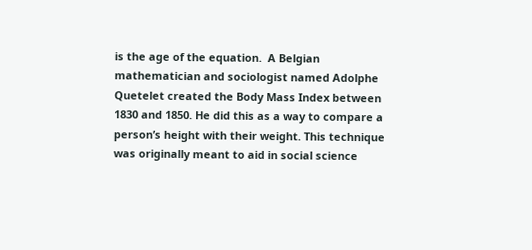is the age of the equation.  A Belgian mathematician and sociologist named Adolphe Quetelet created the Body Mass Index between 1830 and 1850. He did this as a way to compare a person’s height with their weight. This technique was originally meant to aid in social science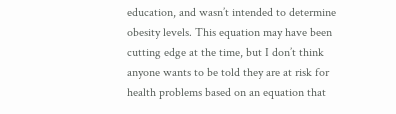education, and wasn’t intended to determine obesity levels. This equation may have been cutting edge at the time, but I don’t think anyone wants to be told they are at risk for health problems based on an equation that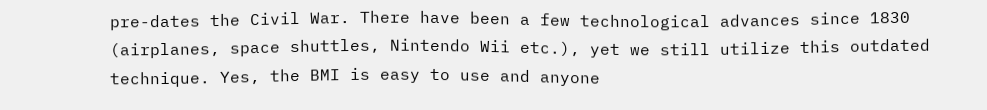pre-dates the Civil War. There have been a few technological advances since 1830 (airplanes, space shuttles, Nintendo Wii etc.), yet we still utilize this outdated technique. Yes, the BMI is easy to use and anyone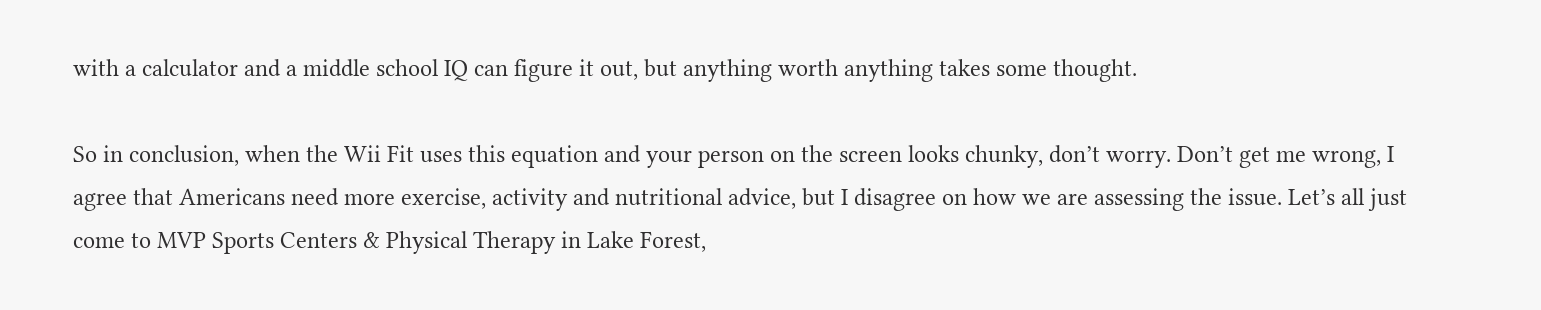with a calculator and a middle school IQ can figure it out, but anything worth anything takes some thought.

So in conclusion, when the Wii Fit uses this equation and your person on the screen looks chunky, don’t worry. Don’t get me wrong, I agree that Americans need more exercise, activity and nutritional advice, but I disagree on how we are assessing the issue. Let’s all just come to MVP Sports Centers & Physical Therapy in Lake Forest,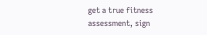get a true fitness assessment, sign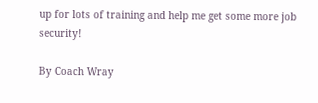up for lots of training and help me get some more job security!

By Coach Wray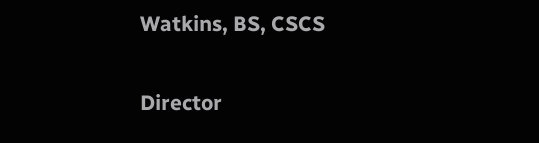Watkins, BS, CSCS

Director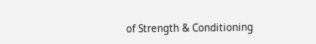of Strength & Conditioning